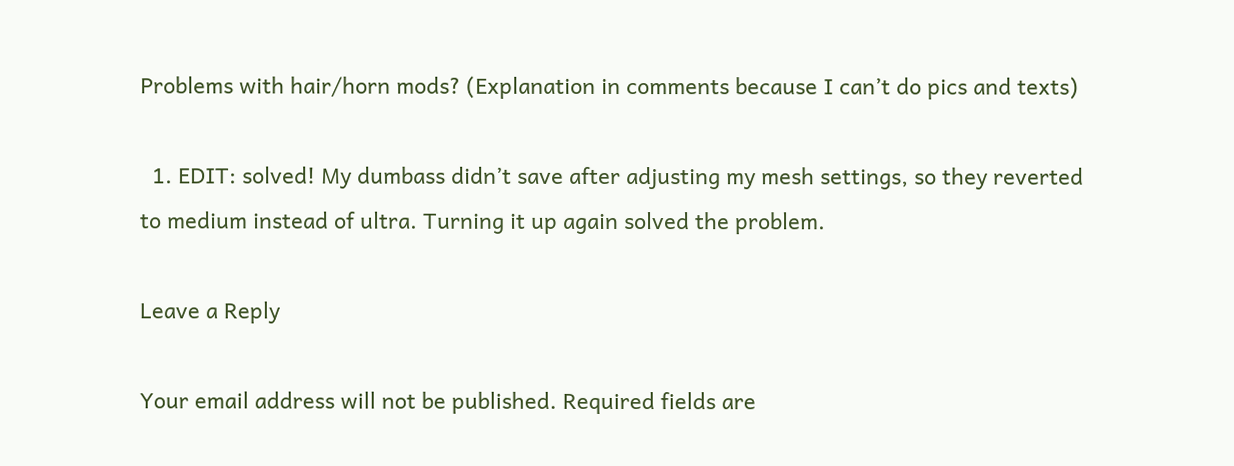Problems with hair/horn mods? (Explanation in comments because I can’t do pics and texts)

  1. EDIT: solved! My dumbass didn’t save after adjusting my mesh settings, so they reverted to medium instead of ultra. Turning it up again solved the problem.

Leave a Reply

Your email address will not be published. Required fields are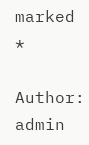marked *

Author: admin